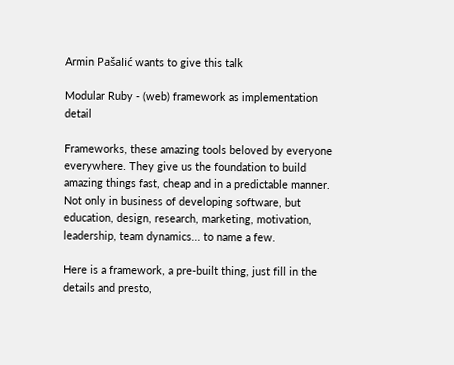Armin Pašalić wants to give this talk

Modular Ruby - (web) framework as implementation detail

Frameworks, these amazing tools beloved by everyone everywhere. They give us the foundation to build amazing things fast, cheap and in a predictable manner. Not only in business of developing software, but education, design, research, marketing, motivation, leadership, team dynamics... to name a few.

Here is a framework, a pre-built thing, just fill in the details and presto,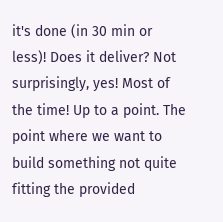it's done (in 30 min or less)! Does it deliver? Not surprisingly, yes! Most of the time! Up to a point. The point where we want to build something not quite fitting the provided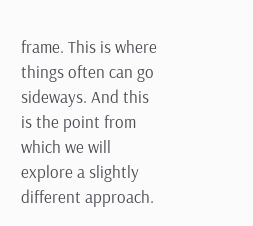frame. This is where things often can go sideways. And this is the point from which we will explore a slightly different approach.